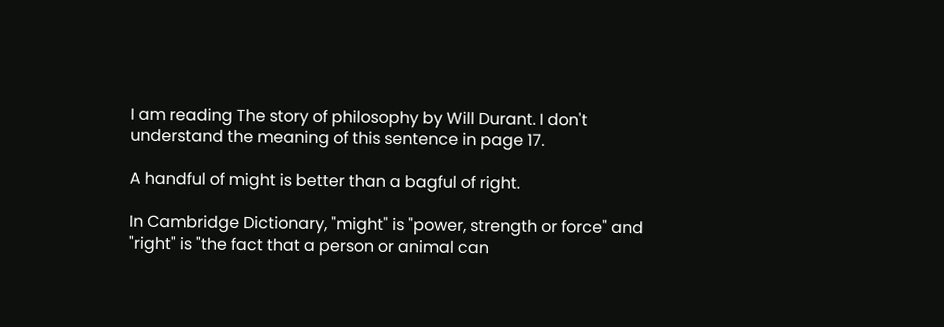I am reading The story of philosophy by Will Durant. I don't understand the meaning of this sentence in page 17.

A handful of might is better than a bagful of right.

In Cambridge Dictionary, "might" is "power, strength or force" and "right" is "the fact that a person or animal can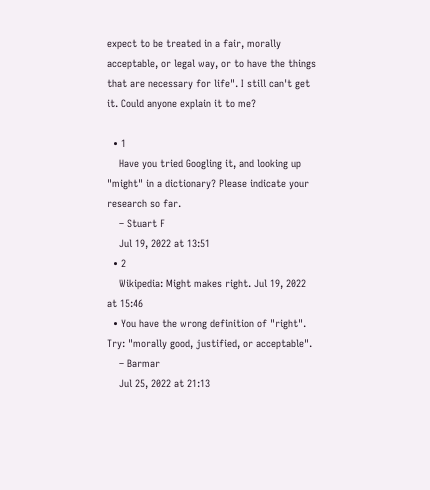expect to be treated in a fair, morally acceptable, or legal way, or to have the things that are necessary for life". I still can't get it. Could anyone explain it to me?

  • 1
    Have you tried Googling it, and looking up "might" in a dictionary? Please indicate your research so far.
    – Stuart F
    Jul 19, 2022 at 13:51
  • 2
    Wikipedia: Might makes right. Jul 19, 2022 at 15:46
  • You have the wrong definition of "right". Try: "morally good, justified, or acceptable".
    – Barmar
    Jul 25, 2022 at 21:13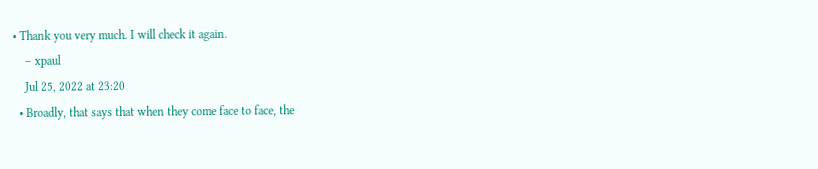• Thank you very much. I will check it again.
    – xpaul
    Jul 25, 2022 at 23:20
  • Broadly, that says that when they come face to face, the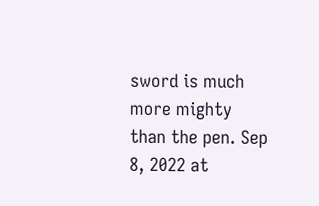sword is much more mighty than the pen. Sep 8, 2022 at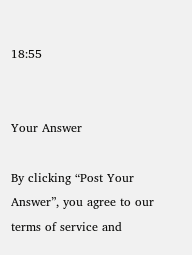18:55


Your Answer

By clicking “Post Your Answer”, you agree to our terms of service and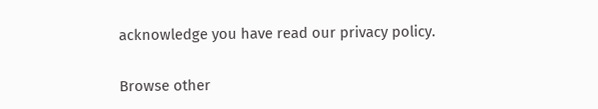acknowledge you have read our privacy policy.

Browse other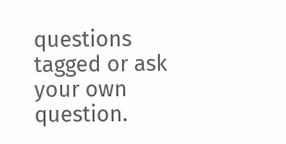questions tagged or ask your own question.